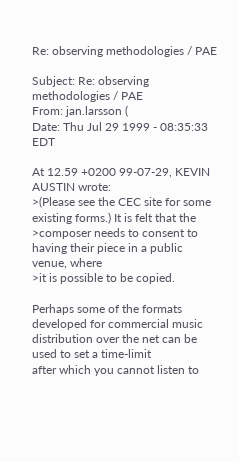Re: observing methodologies / PAE

Subject: Re: observing methodologies / PAE
From: jan.larsson (
Date: Thu Jul 29 1999 - 08:35:33 EDT

At 12.59 +0200 99-07-29, KEVIN AUSTIN wrote:
>(Please see the CEC site for some existing forms.) It is felt that the
>composer needs to consent to having their piece in a public venue, where
>it is possible to be copied.

Perhaps some of the formats developed for commercial music
distribution over the net can be used to set a time-limit
after which you cannot listen to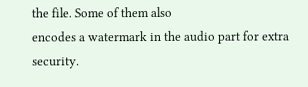the file. Some of them also
encodes a watermark in the audio part for extra security.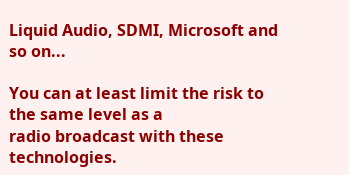Liquid Audio, SDMI, Microsoft and so on...

You can at least limit the risk to the same level as a
radio broadcast with these technologies.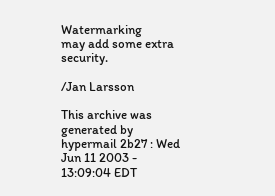Watermarking
may add some extra security.

/Jan Larsson

This archive was generated by hypermail 2b27 : Wed Jun 11 2003 - 13:09:04 EDT